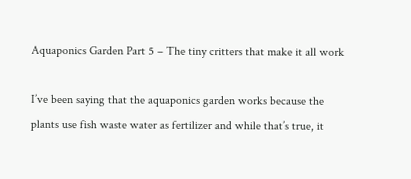Aquaponics Garden Part 5 – The tiny critters that make it all work

I’ve been saying that the aquaponics garden works because the plants use fish waste water as fertilizer and while that’s true, it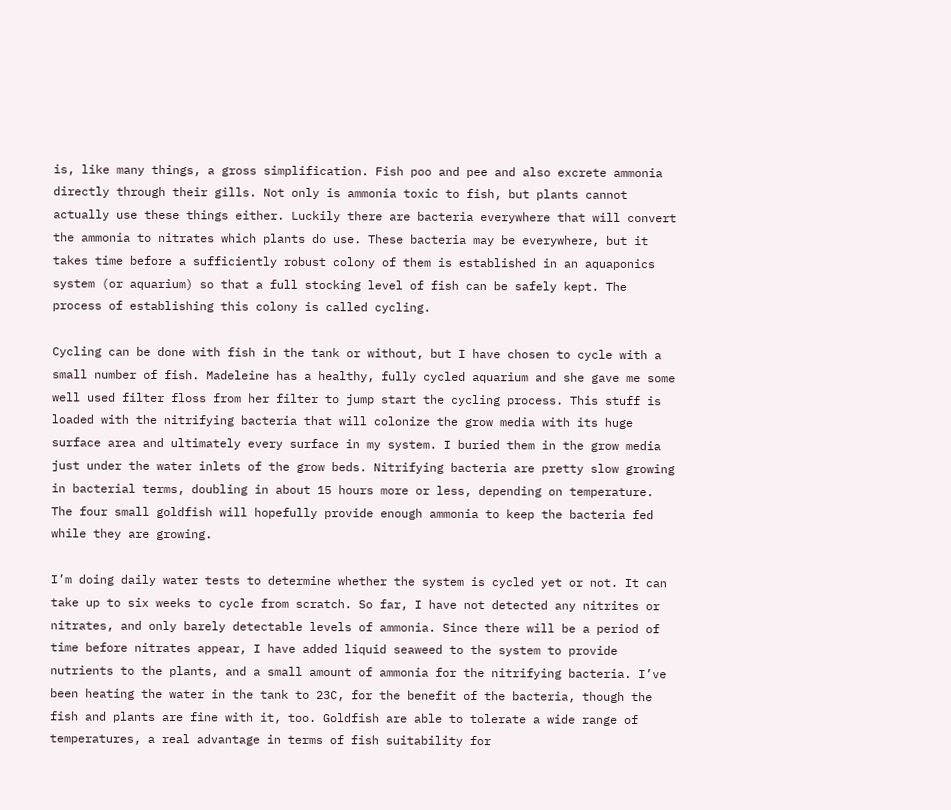is, like many things, a gross simplification. Fish poo and pee and also excrete ammonia directly through their gills. Not only is ammonia toxic to fish, but plants cannot actually use these things either. Luckily there are bacteria everywhere that will convert the ammonia to nitrates which plants do use. These bacteria may be everywhere, but it takes time before a sufficiently robust colony of them is established in an aquaponics system (or aquarium) so that a full stocking level of fish can be safely kept. The process of establishing this colony is called cycling.

Cycling can be done with fish in the tank or without, but I have chosen to cycle with a small number of fish. Madeleine has a healthy, fully cycled aquarium and she gave me some well used filter floss from her filter to jump start the cycling process. This stuff is loaded with the nitrifying bacteria that will colonize the grow media with its huge surface area and ultimately every surface in my system. I buried them in the grow media just under the water inlets of the grow beds. Nitrifying bacteria are pretty slow growing in bacterial terms, doubling in about 15 hours more or less, depending on temperature. The four small goldfish will hopefully provide enough ammonia to keep the bacteria fed while they are growing.

I’m doing daily water tests to determine whether the system is cycled yet or not. It can take up to six weeks to cycle from scratch. So far, I have not detected any nitrites or nitrates, and only barely detectable levels of ammonia. Since there will be a period of time before nitrates appear, I have added liquid seaweed to the system to provide nutrients to the plants, and a small amount of ammonia for the nitrifying bacteria. I’ve been heating the water in the tank to 23C, for the benefit of the bacteria, though the fish and plants are fine with it, too. Goldfish are able to tolerate a wide range of temperatures, a real advantage in terms of fish suitability for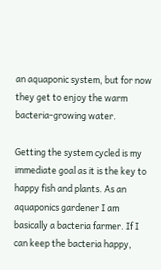an aquaponic system, but for now they get to enjoy the warm bacteria-growing water.

Getting the system cycled is my immediate goal as it is the key to happy fish and plants. As an aquaponics gardener I am basically a bacteria farmer. If I can keep the bacteria happy,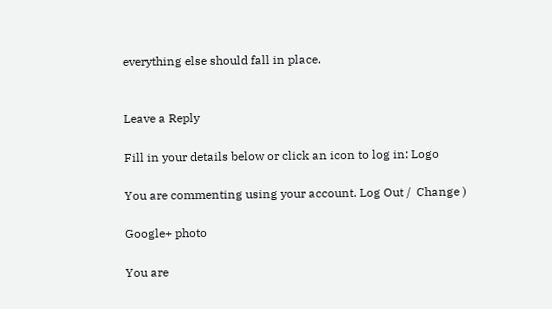everything else should fall in place.


Leave a Reply

Fill in your details below or click an icon to log in: Logo

You are commenting using your account. Log Out /  Change )

Google+ photo

You are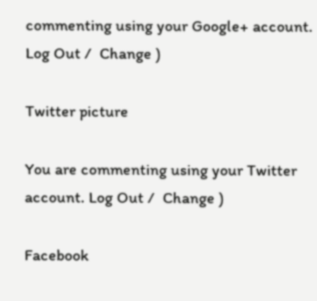commenting using your Google+ account. Log Out /  Change )

Twitter picture

You are commenting using your Twitter account. Log Out /  Change )

Facebook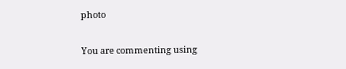photo

You are commenting using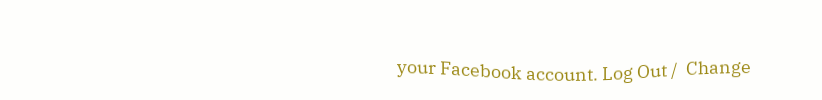your Facebook account. Log Out /  Change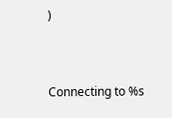)


Connecting to %s